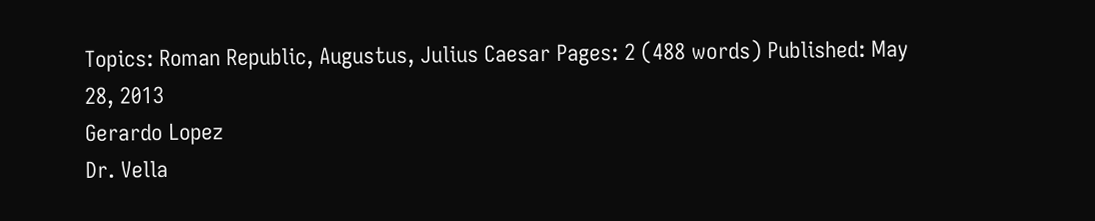Topics: Roman Republic, Augustus, Julius Caesar Pages: 2 (488 words) Published: May 28, 2013
Gerardo Lopez
Dr. Vella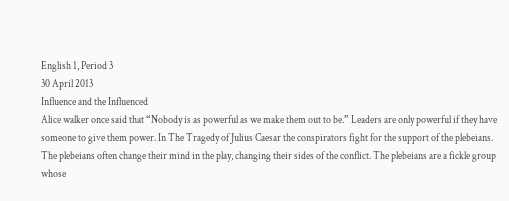English 1, Period 3
30 April 2013
Influence and the Influenced
Alice walker once said that “Nobody is as powerful as we make them out to be.” Leaders are only powerful if they have someone to give them power. In The Tragedy of Julius Caesar the conspirators fight for the support of the plebeians. The plebeians often change their mind in the play, changing their sides of the conflict. The plebeians are a fickle group whose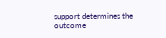support determines the outcome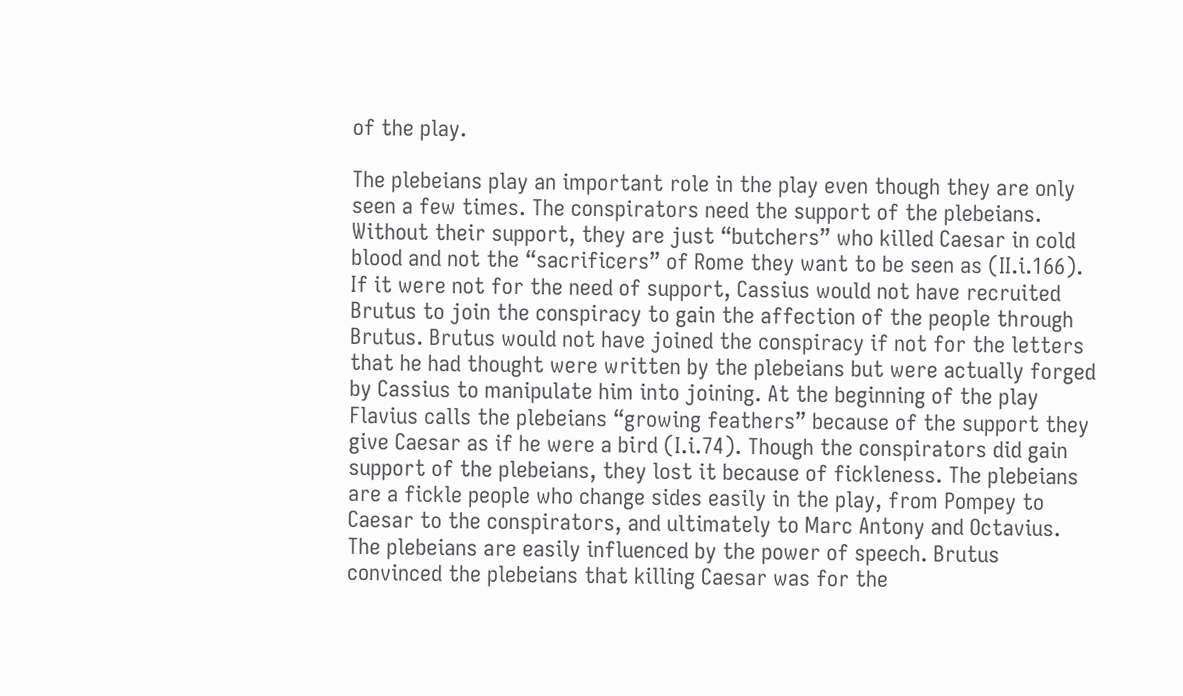of the play.

The plebeians play an important role in the play even though they are only seen a few times. The conspirators need the support of the plebeians. Without their support, they are just “butchers” who killed Caesar in cold blood and not the “sacrificers” of Rome they want to be seen as (II.i.166). If it were not for the need of support, Cassius would not have recruited Brutus to join the conspiracy to gain the affection of the people through Brutus. Brutus would not have joined the conspiracy if not for the letters that he had thought were written by the plebeians but were actually forged by Cassius to manipulate him into joining. At the beginning of the play Flavius calls the plebeians “growing feathers” because of the support they give Caesar as if he were a bird (I.i.74). Though the conspirators did gain support of the plebeians, they lost it because of fickleness. The plebeians are a fickle people who change sides easily in the play, from Pompey to Caesar to the conspirators, and ultimately to Marc Antony and Octavius. The plebeians are easily influenced by the power of speech. Brutus convinced the plebeians that killing Caesar was for the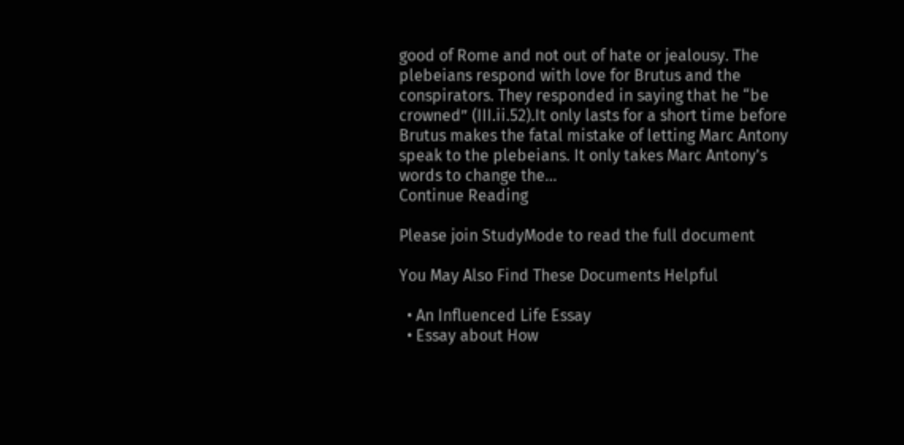good of Rome and not out of hate or jealousy. The plebeians respond with love for Brutus and the conspirators. They responded in saying that he “be crowned” (III.ii.52).It only lasts for a short time before Brutus makes the fatal mistake of letting Marc Antony speak to the plebeians. It only takes Marc Antony's words to change the...
Continue Reading

Please join StudyMode to read the full document

You May Also Find These Documents Helpful

  • An Influenced Life Essay
  • Essay about How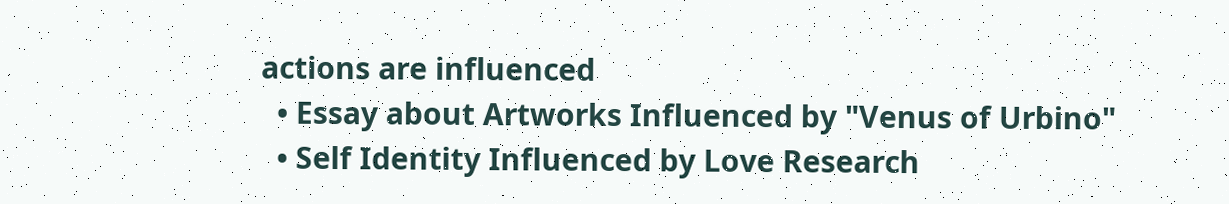actions are influenced
  • Essay about Artworks Influenced by "Venus of Urbino"
  • Self Identity Influenced by Love Research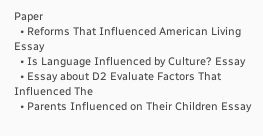Paper
  • Reforms That Influenced American Living Essay
  • Is Language Influenced by Culture? Essay
  • Essay about D2 Evaluate Factors That Influenced The
  • Parents Influenced on Their Children Essay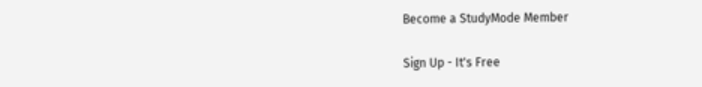Become a StudyMode Member

Sign Up - It's Free